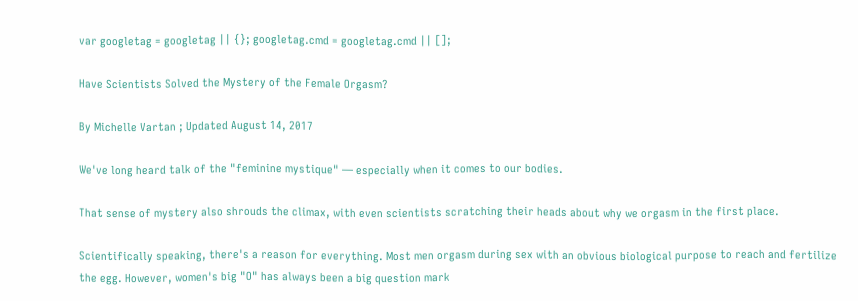var googletag = googletag || {}; googletag.cmd = googletag.cmd || [];

Have Scientists Solved the Mystery of the Female Orgasm?

By Michelle Vartan ; Updated August 14, 2017

We've long heard talk of the "feminine mystique" — especially when it comes to our bodies.

That sense of mystery also shrouds the climax, with even scientists scratching their heads about why we orgasm in the first place.

Scientifically speaking, there's a reason for everything. Most men orgasm during sex with an obvious biological purpose to reach and fertilize the egg. However, women's big "O" has always been a big question mark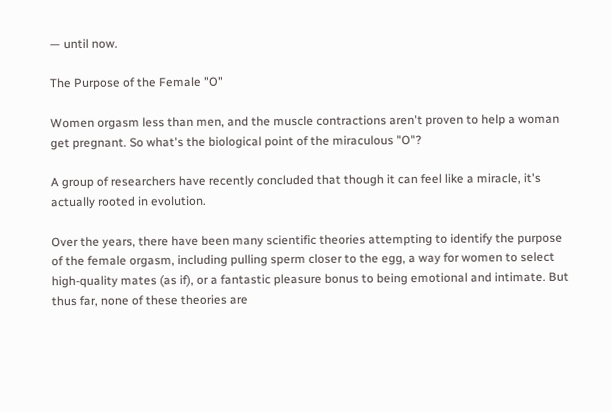— until now.

The Purpose of the Female "O"

Women orgasm less than men, and the muscle contractions aren't proven to help a woman get pregnant. So what's the biological point of the miraculous "O"?

A group of researchers have recently concluded that though it can feel like a miracle, it's actually rooted in evolution.

Over the years, there have been many scientific theories attempting to identify the purpose of the female orgasm, including pulling sperm closer to the egg, a way for women to select high-quality mates (as if), or a fantastic pleasure bonus to being emotional and intimate. But thus far, none of these theories are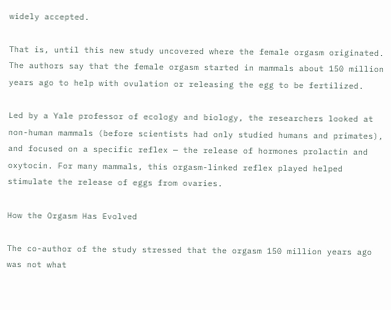widely accepted.

That is, until this new study uncovered where the female orgasm originated. The authors say that the female orgasm started in mammals about 150 million years ago to help with ovulation or releasing the egg to be fertilized.

Led by a Yale professor of ecology and biology, the researchers looked at non-human mammals (before scientists had only studied humans and primates), and focused on a specific reflex — the release of hormones prolactin and oxytocin. For many mammals, this orgasm-linked reflex played helped stimulate the release of eggs from ovaries.

How the Orgasm Has Evolved

The co-author of the study stressed that the orgasm 150 million years ago was not what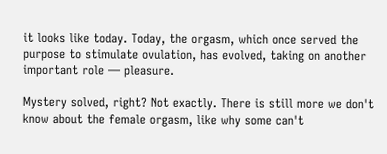it looks like today. Today, the orgasm, which once served the purpose to stimulate ovulation, has evolved, taking on another important role — pleasure.

Mystery solved, right? Not exactly. There is still more we don't know about the female orgasm, like why some can't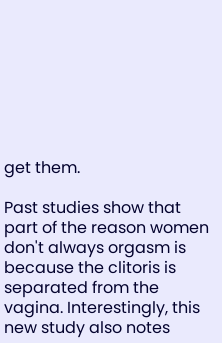get them.

Past studies show that part of the reason women don't always orgasm is because the clitoris is separated from the vagina. Interestingly, this new study also notes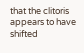that the clitoris appears to have shifted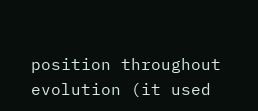position throughout evolution (it used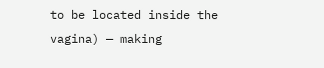to be located inside the vagina) — making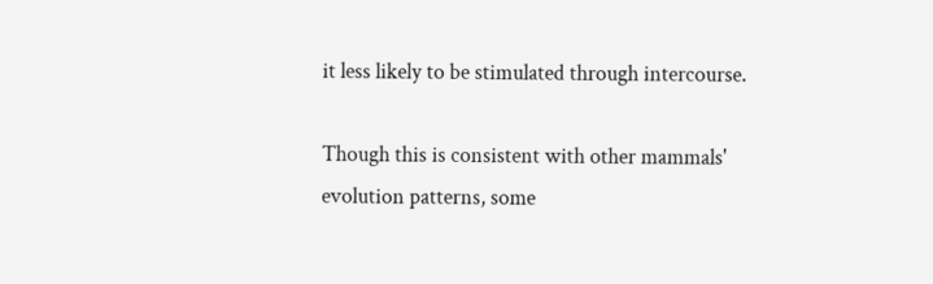it less likely to be stimulated through intercourse.

Though this is consistent with other mammals' evolution patterns, some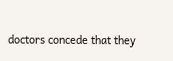doctors concede that they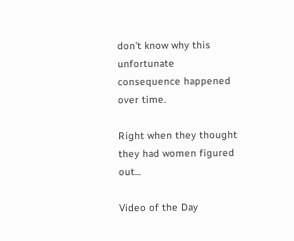don't know why this unfortunate consequence happened over time.

Right when they thought they had women figured out...

Video of the Day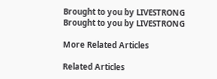Brought to you by LIVESTRONG
Brought to you by LIVESTRONG

More Related Articles

Related Articles